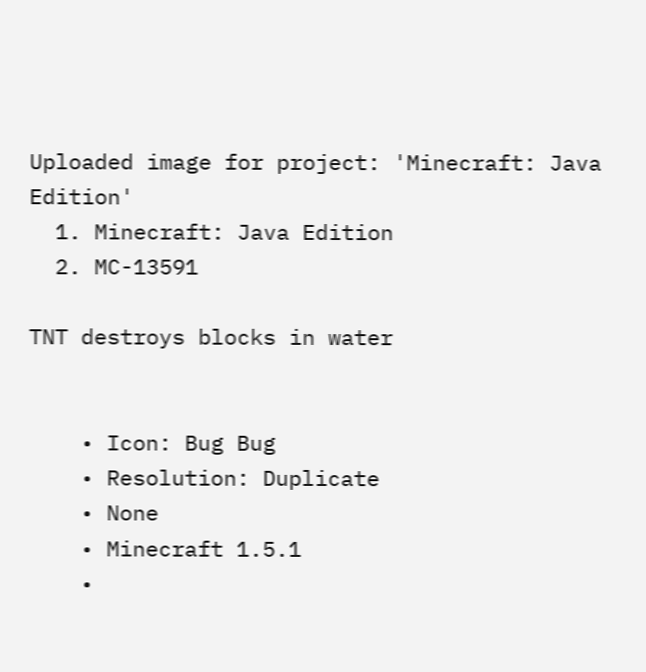Uploaded image for project: 'Minecraft: Java Edition'
  1. Minecraft: Java Edition
  2. MC-13591

TNT destroys blocks in water


    • Icon: Bug Bug
    • Resolution: Duplicate
    • None
    • Minecraft 1.5.1
    •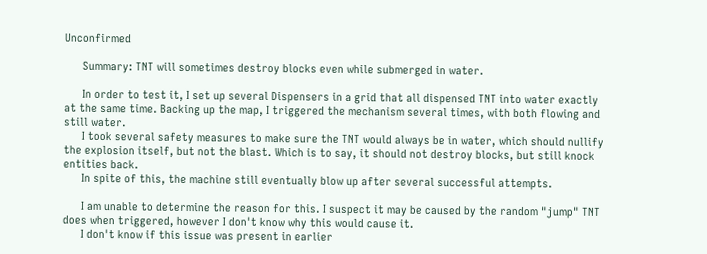Unconfirmed

      Summary: TNT will sometimes destroy blocks even while submerged in water.

      In order to test it, I set up several Dispensers in a grid that all dispensed TNT into water exactly at the same time. Backing up the map, I triggered the mechanism several times, with both flowing and still water.
      I took several safety measures to make sure the TNT would always be in water, which should nullify the explosion itself, but not the blast. Which is to say, it should not destroy blocks, but still knock entities back.
      In spite of this, the machine still eventually blow up after several successful attempts.

      I am unable to determine the reason for this. I suspect it may be caused by the random "jump" TNT does when triggered, however I don't know why this would cause it.
      I don't know if this issue was present in earlier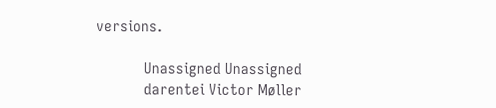versions.

            Unassigned Unassigned
            darentei Victor Møller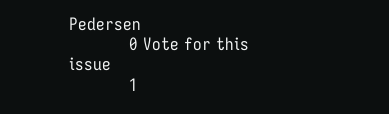Pedersen
            0 Vote for this issue
            1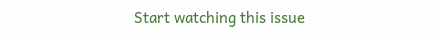Start watching this issue